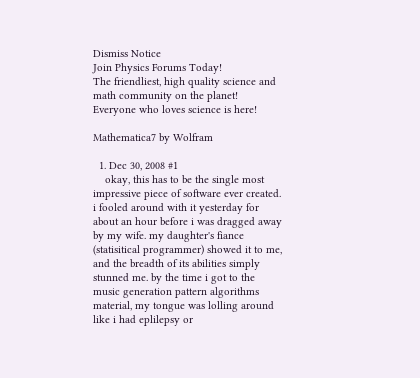Dismiss Notice
Join Physics Forums Today!
The friendliest, high quality science and math community on the planet! Everyone who loves science is here!

Mathematica7 by Wolfram

  1. Dec 30, 2008 #1
    okay, this has to be the single most impressive piece of software ever created. i fooled around with it yesterday for about an hour before i was dragged away by my wife. my daughter's fiance (statisitical programmer) showed it to me, and the breadth of its abilities simply stunned me. by the time i got to the music generation pattern algorithms material, my tongue was lolling around like i had eplilepsy or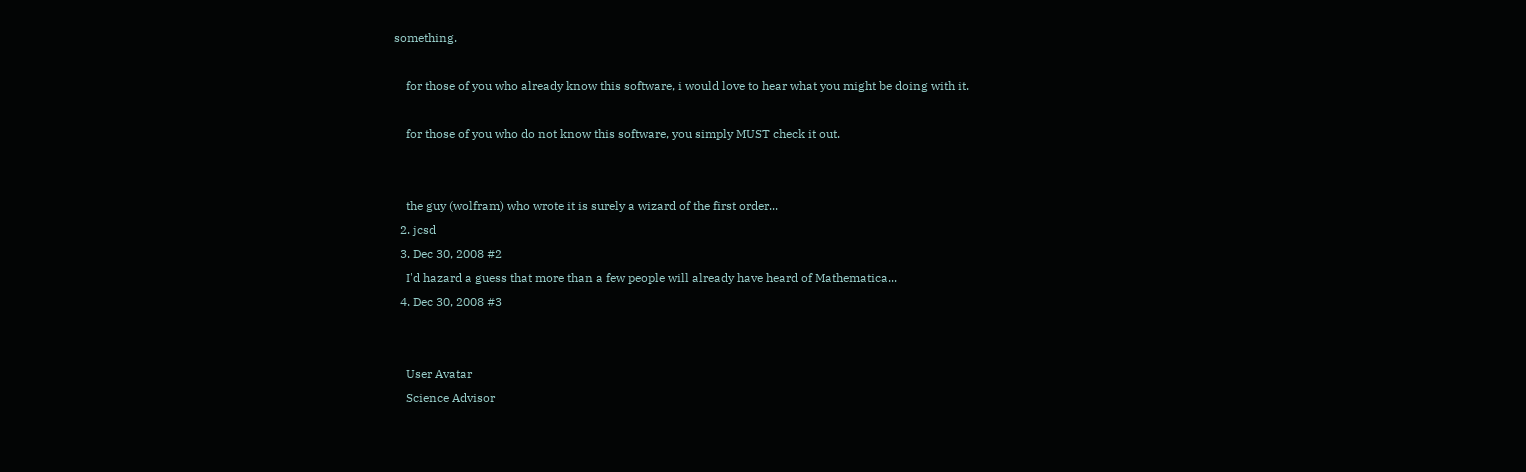something.

    for those of you who already know this software, i would love to hear what you might be doing with it.

    for those of you who do not know this software, you simply MUST check it out.


    the guy (wolfram) who wrote it is surely a wizard of the first order...
  2. jcsd
  3. Dec 30, 2008 #2
    I'd hazard a guess that more than a few people will already have heard of Mathematica...
  4. Dec 30, 2008 #3


    User Avatar
    Science Advisor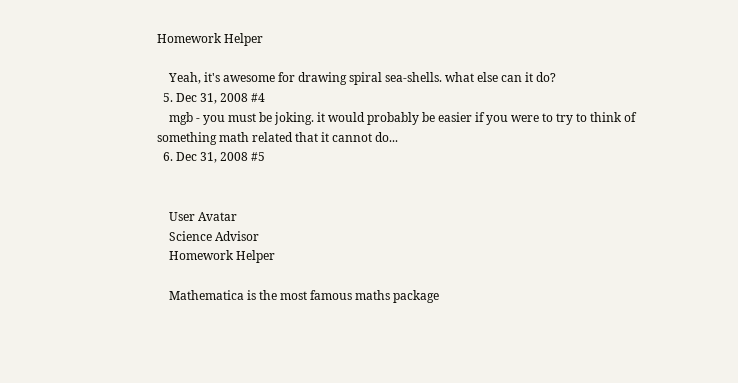Homework Helper

    Yeah, it's awesome for drawing spiral sea-shells. what else can it do?
  5. Dec 31, 2008 #4
    mgb - you must be joking. it would probably be easier if you were to try to think of something math related that it cannot do...
  6. Dec 31, 2008 #5


    User Avatar
    Science Advisor
    Homework Helper

    Mathematica is the most famous maths package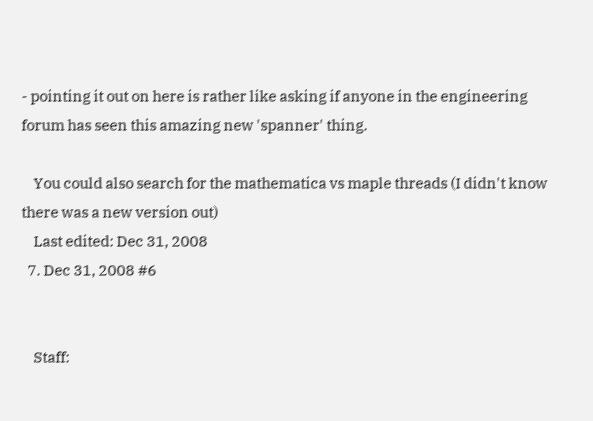- pointing it out on here is rather like asking if anyone in the engineering forum has seen this amazing new 'spanner' thing.

    You could also search for the mathematica vs maple threads (I didn't know there was a new version out)
    Last edited: Dec 31, 2008
  7. Dec 31, 2008 #6


    Staff: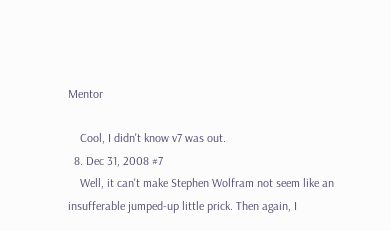Mentor

    Cool, I didn't know v7 was out.
  8. Dec 31, 2008 #7
    Well, it can't make Stephen Wolfram not seem like an insufferable jumped-up little prick. Then again, I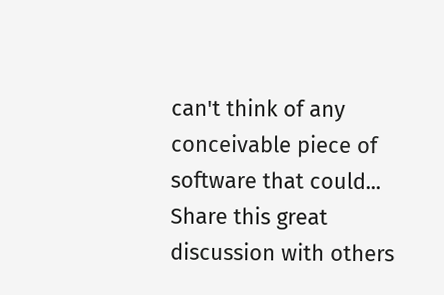can't think of any conceivable piece of software that could...
Share this great discussion with others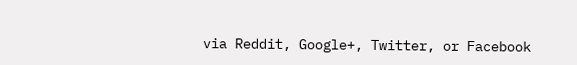via Reddit, Google+, Twitter, or Facebook